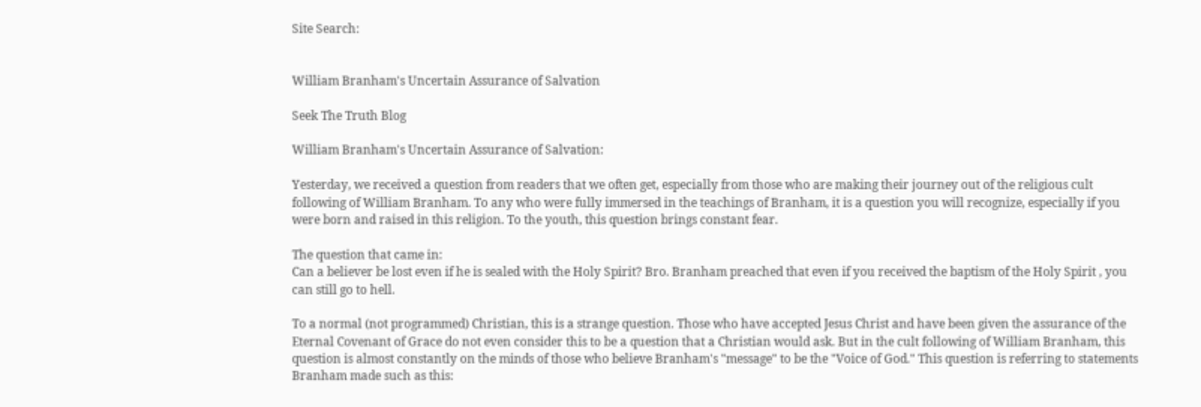Site Search:


William Branham's Uncertain Assurance of Salvation

Seek The Truth Blog

William Branham's Uncertain Assurance of Salvation:

Yesterday, we received a question from readers that we often get, especially from those who are making their journey out of the religious cult following of William Branham. To any who were fully immersed in the teachings of Branham, it is a question you will recognize, especially if you were born and raised in this religion. To the youth, this question brings constant fear.

The question that came in:
Can a believer be lost even if he is sealed with the Holy Spirit? Bro. Branham preached that even if you received the baptism of the Holy Spirit , you can still go to hell.

To a normal (not programmed) Christian, this is a strange question. Those who have accepted Jesus Christ and have been given the assurance of the Eternal Covenant of Grace do not even consider this to be a question that a Christian would ask. But in the cult following of William Branham, this question is almost constantly on the minds of those who believe Branham's "message" to be the "Voice of God." This question is referring to statements Branham made such as this: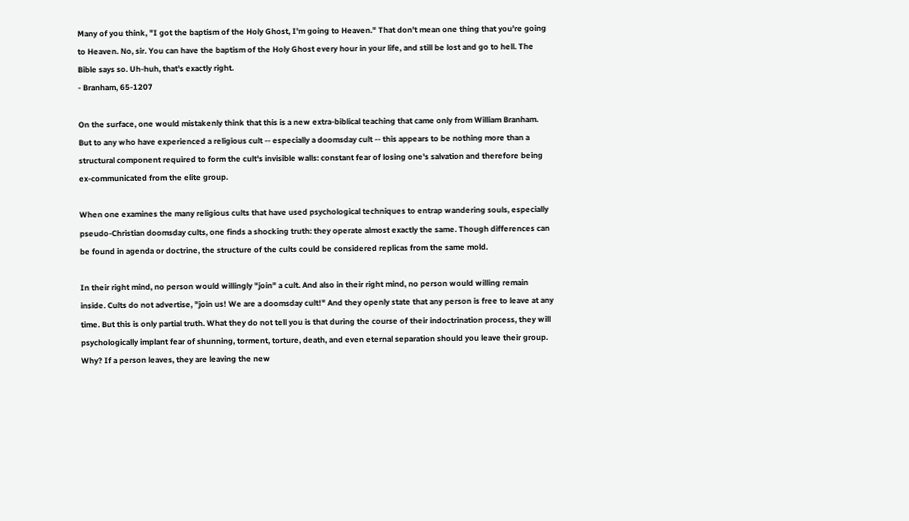Many of you think, "I got the baptism of the Holy Ghost, I'm going to Heaven." That don't mean one thing that you're going to Heaven. No, sir. You can have the baptism of the Holy Ghost every hour in your life, and still be lost and go to hell. The Bible says so. Uh-huh, that's exactly right.
- Branham, 65-1207

On the surface, one would mistakenly think that this is a new extra-biblical teaching that came only from William Branham. But to any who have experienced a religious cult -- especially a doomsday cult -- this appears to be nothing more than a structural component required to form the cult's invisible walls: constant fear of losing one's salvation and therefore being ex-communicated from the elite group.

When one examines the many religious cults that have used psychological techniques to entrap wandering souls, especially pseudo-Christian doomsday cults, one finds a shocking truth: they operate almost exactly the same. Though differences can be found in agenda or doctrine, the structure of the cults could be considered replicas from the same mold.

In their right mind, no person would willingly "join" a cult. And also in their right mind, no person would willing remain inside. Cults do not advertise, "join us! We are a doomsday cult!" And they openly state that any person is free to leave at any time. But this is only partial truth. What they do not tell you is that during the course of their indoctrination process, they will psychologically implant fear of shunning, torment, torture, death, and even eternal separation should you leave their group. Why? If a person leaves, they are leaving the new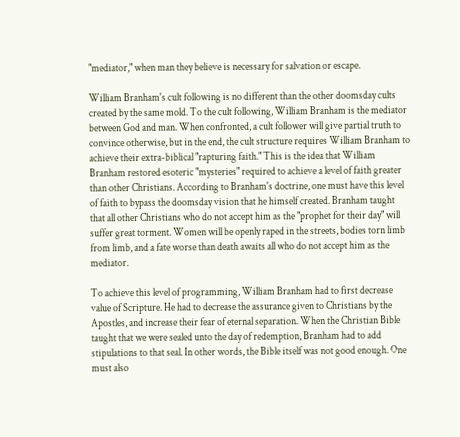"mediator," when man they believe is necessary for salvation or escape.

William Branham's cult following is no different than the other doomsday cults created by the same mold. To the cult following, William Branham is the mediator between God and man. When confronted, a cult follower will give partial truth to convince otherwise, but in the end, the cult structure requires William Branham to achieve their extra-biblical "rapturing faith." This is the idea that William Branham restored esoteric "mysteries" required to achieve a level of faith greater than other Christians. According to Branham's doctrine, one must have this level of faith to bypass the doomsday vision that he himself created. Branham taught that all other Christians who do not accept him as the "prophet for their day" will suffer great torment. Women will be openly raped in the streets, bodies torn limb from limb, and a fate worse than death awaits all who do not accept him as the mediator.

To achieve this level of programming, William Branham had to first decrease value of Scripture. He had to decrease the assurance given to Christians by the Apostles, and increase their fear of eternal separation. When the Christian Bible taught that we were sealed unto the day of redemption, Branham had to add stipulations to that seal. In other words, the Bible itself was not good enough. One must also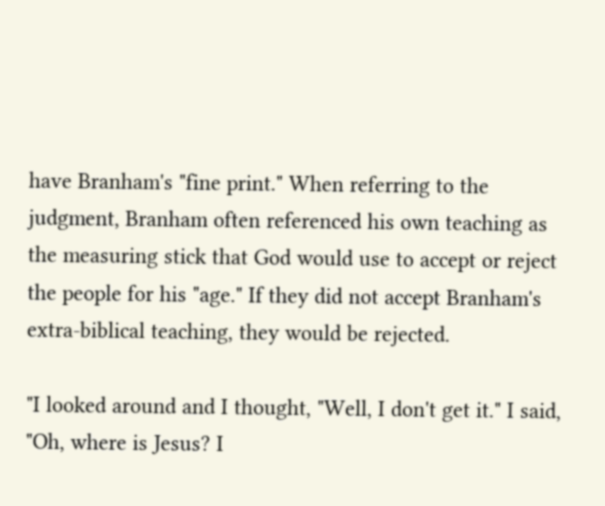have Branham's "fine print." When referring to the judgment, Branham often referenced his own teaching as the measuring stick that God would use to accept or reject the people for his "age." If they did not accept Branham's extra-biblical teaching, they would be rejected.

"I looked around and I thought, "Well, I don't get it." I said, "Oh, where is Jesus? I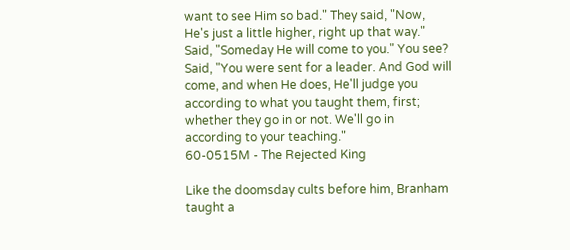want to see Him so bad." They said, "Now, He's just a little higher, right up that way." Said, "Someday He will come to you." You see? Said, "You were sent for a leader. And God will come, and when He does, He'll judge you according to what you taught them, first; whether they go in or not. We'll go in according to your teaching."
60-0515M - The Rejected King

Like the doomsday cults before him, Branham taught a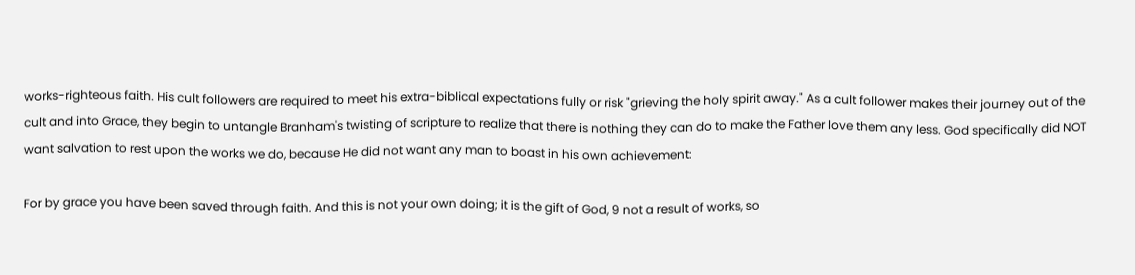works-righteous faith. His cult followers are required to meet his extra-biblical expectations fully or risk "grieving the holy spirit away." As a cult follower makes their journey out of the cult and into Grace, they begin to untangle Branham's twisting of scripture to realize that there is nothing they can do to make the Father love them any less. God specifically did NOT want salvation to rest upon the works we do, because He did not want any man to boast in his own achievement:

For by grace you have been saved through faith. And this is not your own doing; it is the gift of God, 9 not a result of works, so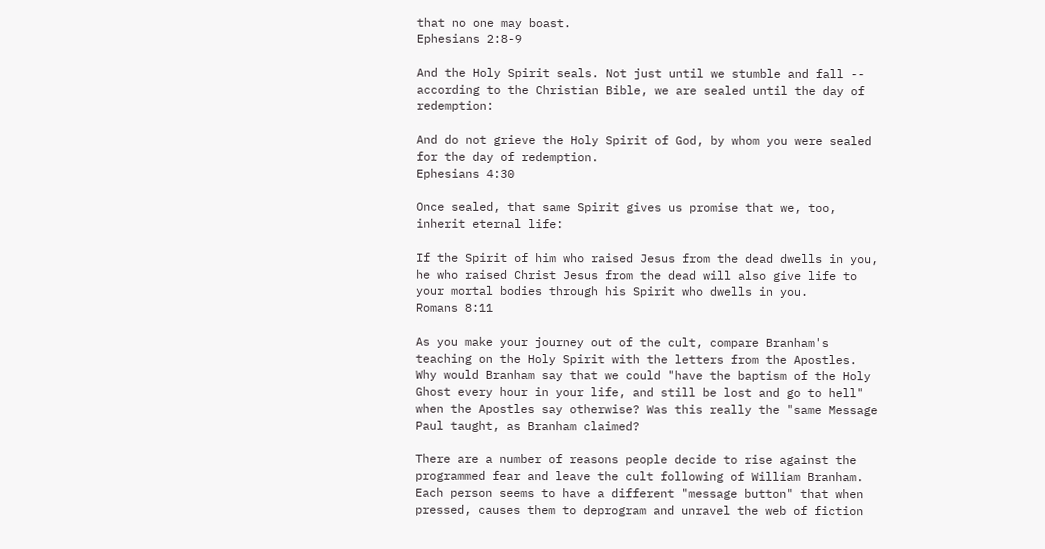that no one may boast.
Ephesians 2:8-9

And the Holy Spirit seals. Not just until we stumble and fall -- according to the Christian Bible, we are sealed until the day of redemption:

And do not grieve the Holy Spirit of God, by whom you were sealed for the day of redemption.
Ephesians 4:30

Once sealed, that same Spirit gives us promise that we, too, inherit eternal life:

If the Spirit of him who raised Jesus from the dead dwells in you, he who raised Christ Jesus from the dead will also give life to your mortal bodies through his Spirit who dwells in you.
Romans 8:11

As you make your journey out of the cult, compare Branham's teaching on the Holy Spirit with the letters from the Apostles. Why would Branham say that we could "have the baptism of the Holy Ghost every hour in your life, and still be lost and go to hell" when the Apostles say otherwise? Was this really the "same Message Paul taught, as Branham claimed?

There are a number of reasons people decide to rise against the programmed fear and leave the cult following of William Branham. Each person seems to have a different "message button" that when pressed, causes them to deprogram and unravel the web of fiction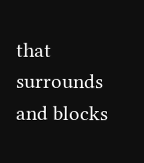that surrounds and blocks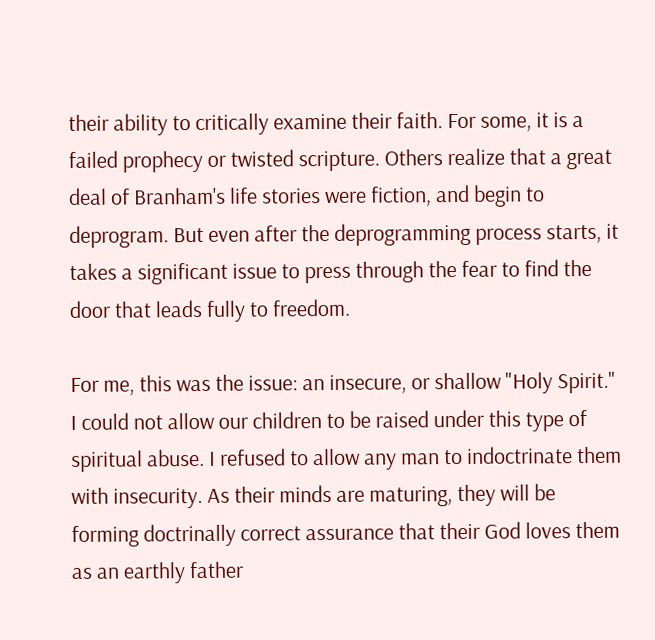their ability to critically examine their faith. For some, it is a failed prophecy or twisted scripture. Others realize that a great deal of Branham's life stories were fiction, and begin to deprogram. But even after the deprogramming process starts, it takes a significant issue to press through the fear to find the door that leads fully to freedom.

For me, this was the issue: an insecure, or shallow "Holy Spirit." I could not allow our children to be raised under this type of spiritual abuse. I refused to allow any man to indoctrinate them with insecurity. As their minds are maturing, they will be forming doctrinally correct assurance that their God loves them as an earthly father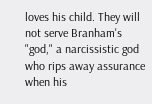loves his child. They will not serve Branham's "god," a narcissistic god who rips away assurance when his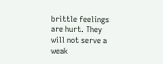brittle feelings are hurt. They will not serve a weak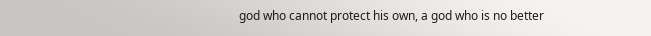god who cannot protect his own, a god who is no better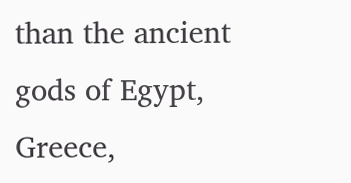than the ancient gods of Egypt, Greece,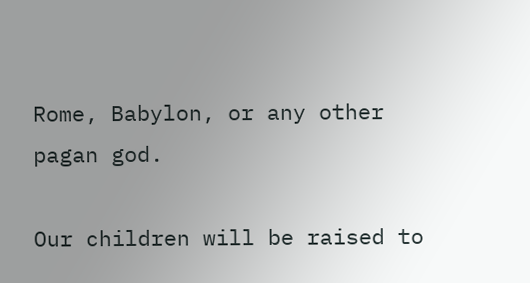Rome, Babylon, or any other pagan god.

Our children will be raised to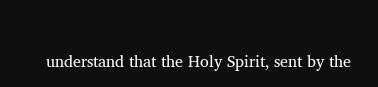understand that the Holy Spirit, sent by the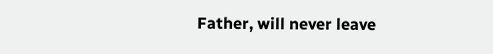Father, will never leave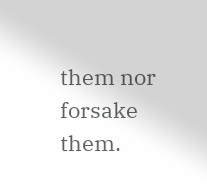them nor forsake them.